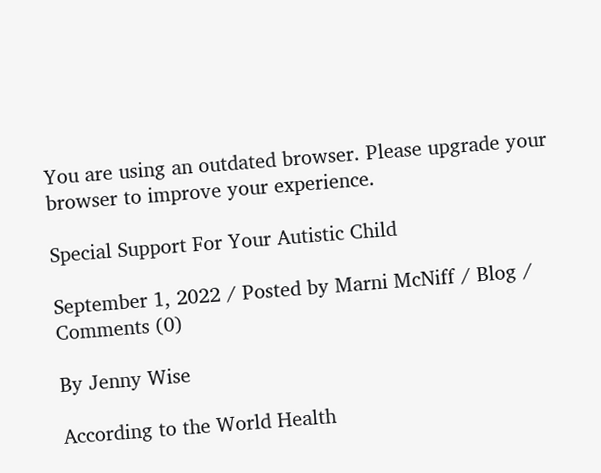You are using an outdated browser. Please upgrade your browser to improve your experience.

Special Support For Your Autistic Child

September 1, 2022 / Posted by Marni McNiff / Blog / Comments (0)

By Jenny Wise

According to the World Health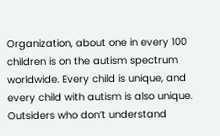Organization, about one in every 100 children is on the autism spectrum worldwide. Every child is unique, and every child with autism is also unique. Outsiders who don’t understand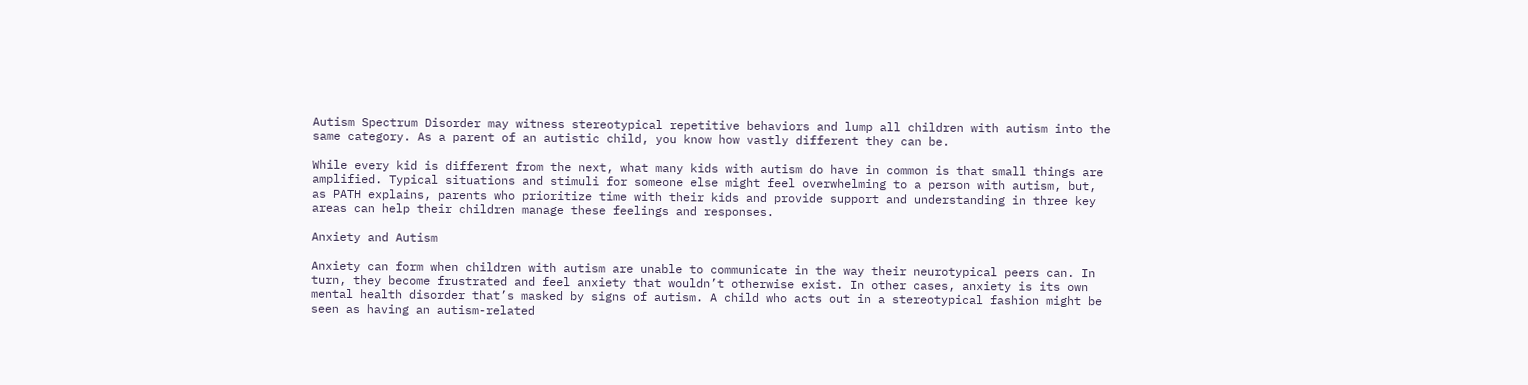Autism Spectrum Disorder may witness stereotypical repetitive behaviors and lump all children with autism into the same category. As a parent of an autistic child, you know how vastly different they can be.

While every kid is different from the next, what many kids with autism do have in common is that small things are amplified. Typical situations and stimuli for someone else might feel overwhelming to a person with autism, but, as PATH explains, parents who prioritize time with their kids and provide support and understanding in three key areas can help their children manage these feelings and responses.

Anxiety and Autism

Anxiety can form when children with autism are unable to communicate in the way their neurotypical peers can. In turn, they become frustrated and feel anxiety that wouldn’t otherwise exist. In other cases, anxiety is its own mental health disorder that’s masked by signs of autism. A child who acts out in a stereotypical fashion might be seen as having an autism-related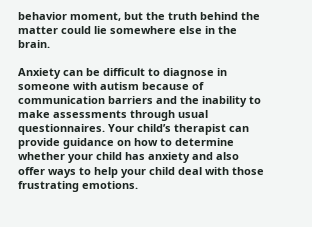behavior moment, but the truth behind the matter could lie somewhere else in the brain.

Anxiety can be difficult to diagnose in someone with autism because of communication barriers and the inability to make assessments through usual questionnaires. Your child’s therapist can provide guidance on how to determine whether your child has anxiety and also offer ways to help your child deal with those frustrating emotions.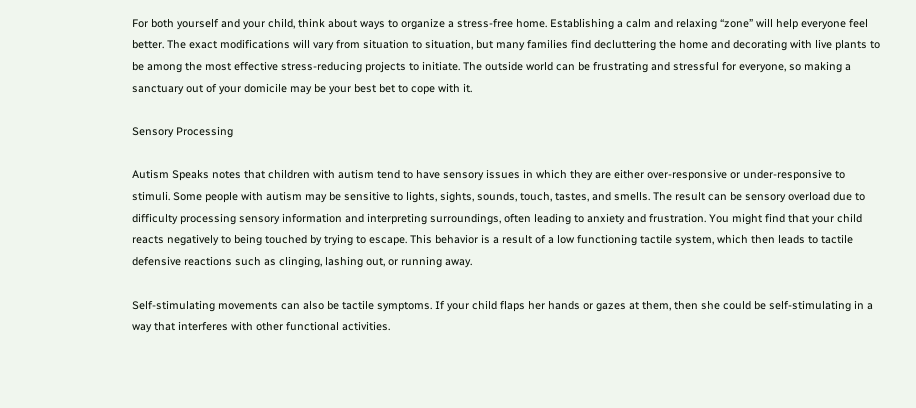For both yourself and your child, think about ways to organize a stress-free home. Establishing a calm and relaxing “zone” will help everyone feel better. The exact modifications will vary from situation to situation, but many families find decluttering the home and decorating with live plants to be among the most effective stress-reducing projects to initiate. The outside world can be frustrating and stressful for everyone, so making a sanctuary out of your domicile may be your best bet to cope with it.

Sensory Processing

Autism Speaks notes that children with autism tend to have sensory issues in which they are either over-responsive or under-responsive to stimuli. Some people with autism may be sensitive to lights, sights, sounds, touch, tastes, and smells. The result can be sensory overload due to difficulty processing sensory information and interpreting surroundings, often leading to anxiety and frustration. You might find that your child reacts negatively to being touched by trying to escape. This behavior is a result of a low functioning tactile system, which then leads to tactile defensive reactions such as clinging, lashing out, or running away.

Self-stimulating movements can also be tactile symptoms. If your child flaps her hands or gazes at them, then she could be self-stimulating in a way that interferes with other functional activities.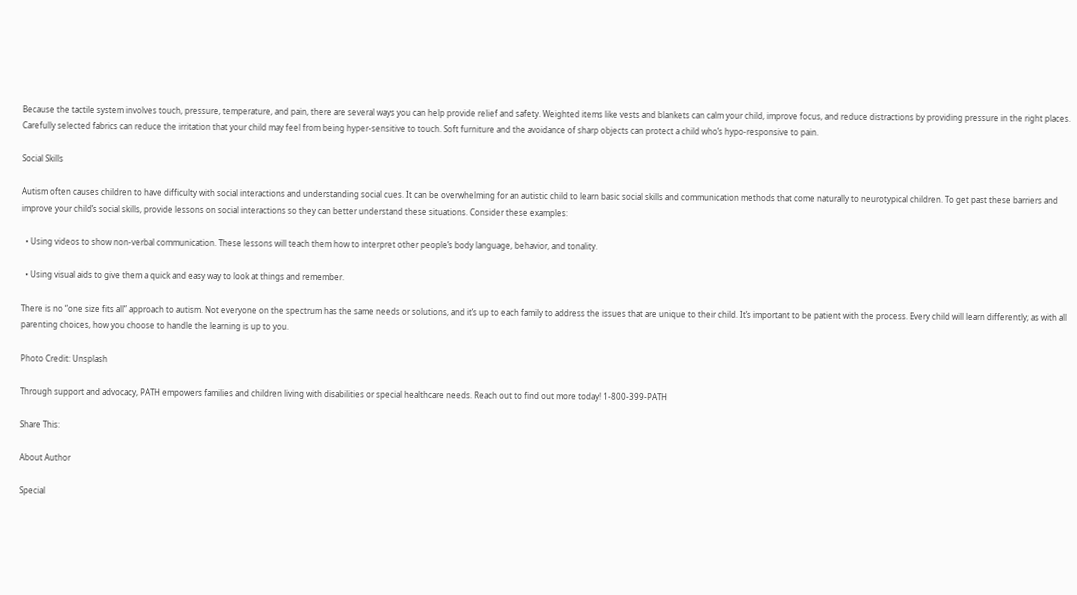Because the tactile system involves touch, pressure, temperature, and pain, there are several ways you can help provide relief and safety. Weighted items like vests and blankets can calm your child, improve focus, and reduce distractions by providing pressure in the right places. Carefully selected fabrics can reduce the irritation that your child may feel from being hyper-sensitive to touch. Soft furniture and the avoidance of sharp objects can protect a child who’s hypo-responsive to pain.

Social Skills

Autism often causes children to have difficulty with social interactions and understanding social cues. It can be overwhelming for an autistic child to learn basic social skills and communication methods that come naturally to neurotypical children. To get past these barriers and improve your child’s social skills, provide lessons on social interactions so they can better understand these situations. Consider these examples:

  • Using videos to show non-verbal communication. These lessons will teach them how to interpret other people’s body language, behavior, and tonality.

  • Using visual aids to give them a quick and easy way to look at things and remember.

There is no “one size fits all” approach to autism. Not everyone on the spectrum has the same needs or solutions, and it’s up to each family to address the issues that are unique to their child. It’s important to be patient with the process. Every child will learn differently; as with all parenting choices, how you choose to handle the learning is up to you.

Photo Credit: Unsplash

Through support and advocacy, PATH empowers families and children living with disabilities or special healthcare needs. Reach out to find out more today! 1-800-399-PATH

Share This:

About Author

Special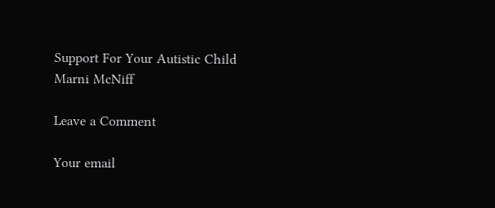Support For Your Autistic Child
Marni McNiff

Leave a Comment

Your email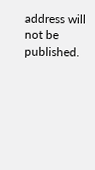address will not be published.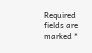Required fields are marked *